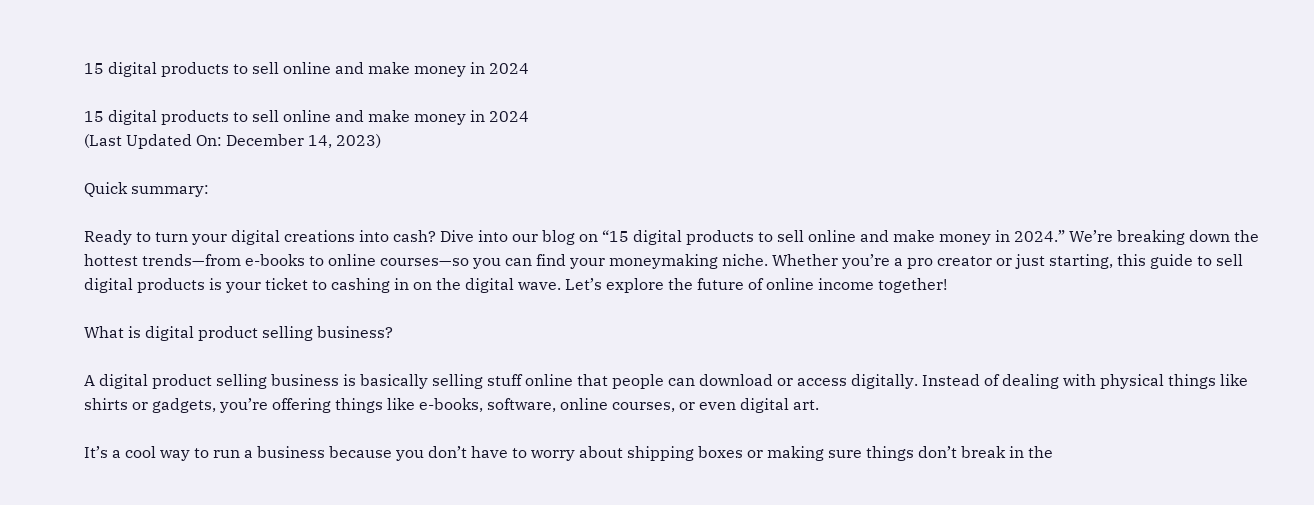15 digital products to sell online and make money in 2024

15 digital products to sell online and make money in 2024
(Last Updated On: December 14, 2023)

Quick summary:

Ready to turn your digital creations into cash? Dive into our blog on “15 digital products to sell online and make money in 2024.” We’re breaking down the hottest trends—from e-books to online courses—so you can find your moneymaking niche. Whether you’re a pro creator or just starting, this guide to sell digital products is your ticket to cashing in on the digital wave. Let’s explore the future of online income together!

What is digital product selling business?

A digital product selling business is basically selling stuff online that people can download or access digitally. Instead of dealing with physical things like shirts or gadgets, you’re offering things like e-books, software, online courses, or even digital art.

It’s a cool way to run a business because you don’t have to worry about shipping boxes or making sure things don’t break in the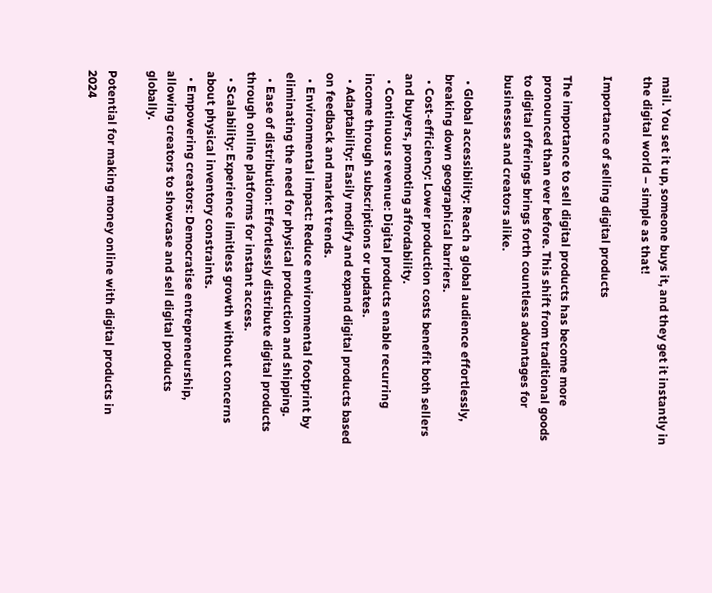mail. You set it up, someone buys it, and they get it instantly in the digital world – simple as that!

Importance of selling digital products

The importance to sell digital products has become more pronounced than ever before. This shift from traditional goods to digital offerings brings forth countless advantages for businesses and creators alike.

  • Global accessibility: Reach a global audience effortlessly, breaking down geographical barriers.
  • Cost-efficiency: Lower production costs benefit both sellers and buyers, promoting affordability.
  • Continuous revenue: Digital products enable recurring income through subscriptions or updates.
  • Adaptability: Easily modify and expand digital products based on feedback and market trends.
  • Environmental impact: Reduce environmental footprint by eliminating the need for physical production and shipping.
  • Ease of distribution: Effortlessly distribute digital products through online platforms for instant access.
  • Scalability: Experience limitless growth without concerns about physical inventory constraints.
  • Empowering creators: Democratise entrepreneurship, allowing creators to showcase and sell digital products globally.

Potential for making money online with digital products in 2024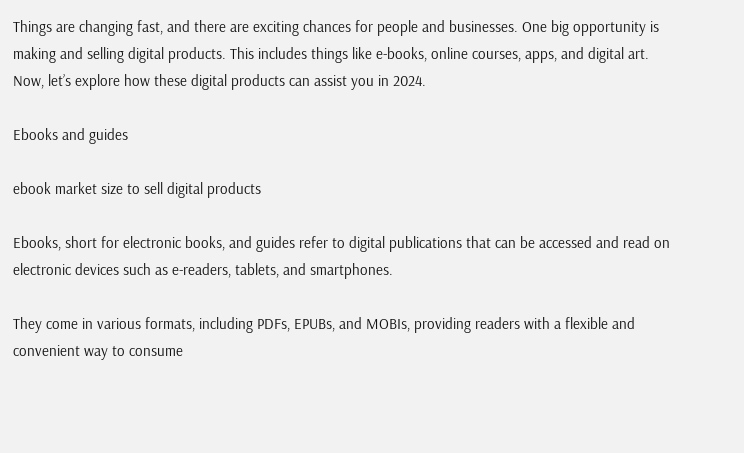Things are changing fast, and there are exciting chances for people and businesses. One big opportunity is making and selling digital products. This includes things like e-books, online courses, apps, and digital art. Now, let’s explore how these digital products can assist you in 2024.

Ebooks and guides

ebook market size to sell digital products

Ebooks, short for electronic books, and guides refer to digital publications that can be accessed and read on electronic devices such as e-readers, tablets, and smartphones.

They come in various formats, including PDFs, EPUBs, and MOBIs, providing readers with a flexible and convenient way to consume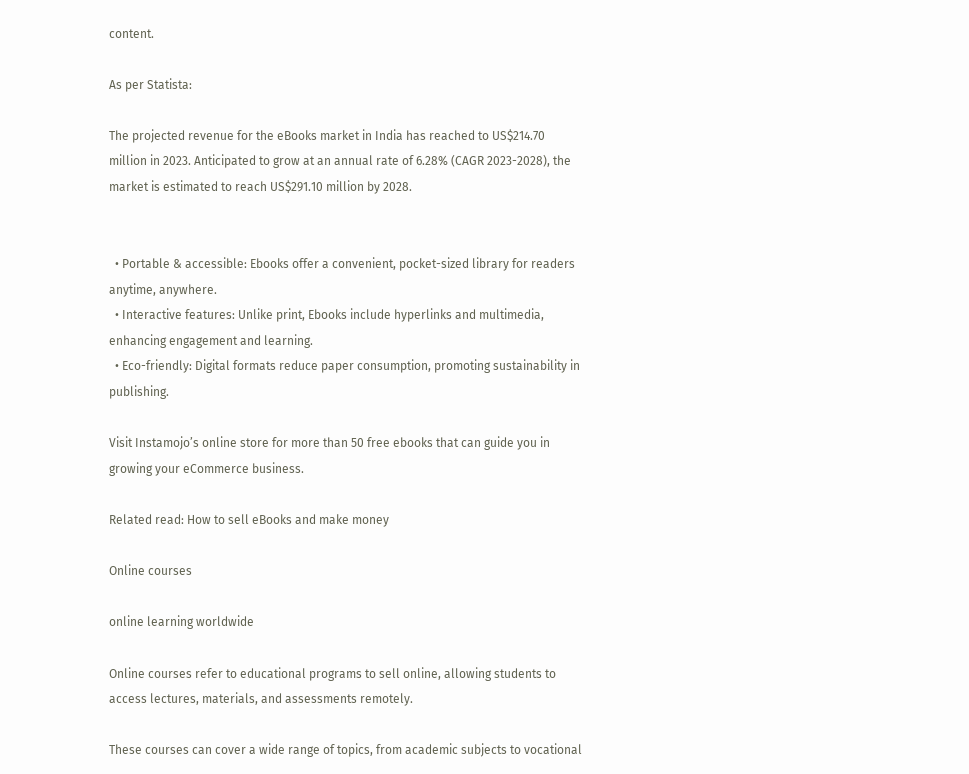content.

As per Statista:

The projected revenue for the eBooks market in India has reached to US$214.70 million in 2023. Anticipated to grow at an annual rate of 6.28% (CAGR 2023-2028), the market is estimated to reach US$291.10 million by 2028.


  • Portable & accessible: Ebooks offer a convenient, pocket-sized library for readers anytime, anywhere.
  • Interactive features: Unlike print, Ebooks include hyperlinks and multimedia, enhancing engagement and learning.
  • Eco-friendly: Digital formats reduce paper consumption, promoting sustainability in publishing.

Visit Instamojo’s online store for more than 50 free ebooks that can guide you in growing your eCommerce business.

Related read: How to sell eBooks and make money

Online courses

online learning worldwide

Online courses refer to educational programs to sell online, allowing students to access lectures, materials, and assessments remotely.

These courses can cover a wide range of topics, from academic subjects to vocational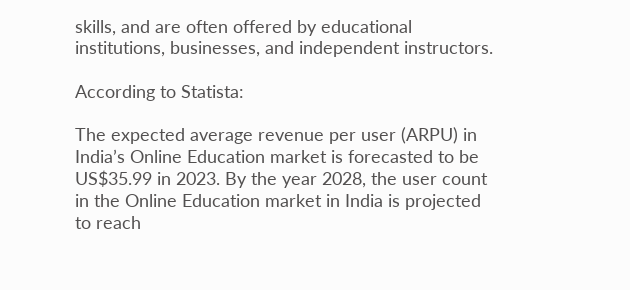skills, and are often offered by educational institutions, businesses, and independent instructors.

According to Statista:

The expected average revenue per user (ARPU) in India’s Online Education market is forecasted to be US$35.99 in 2023. By the year 2028, the user count in the Online Education market in India is projected to reach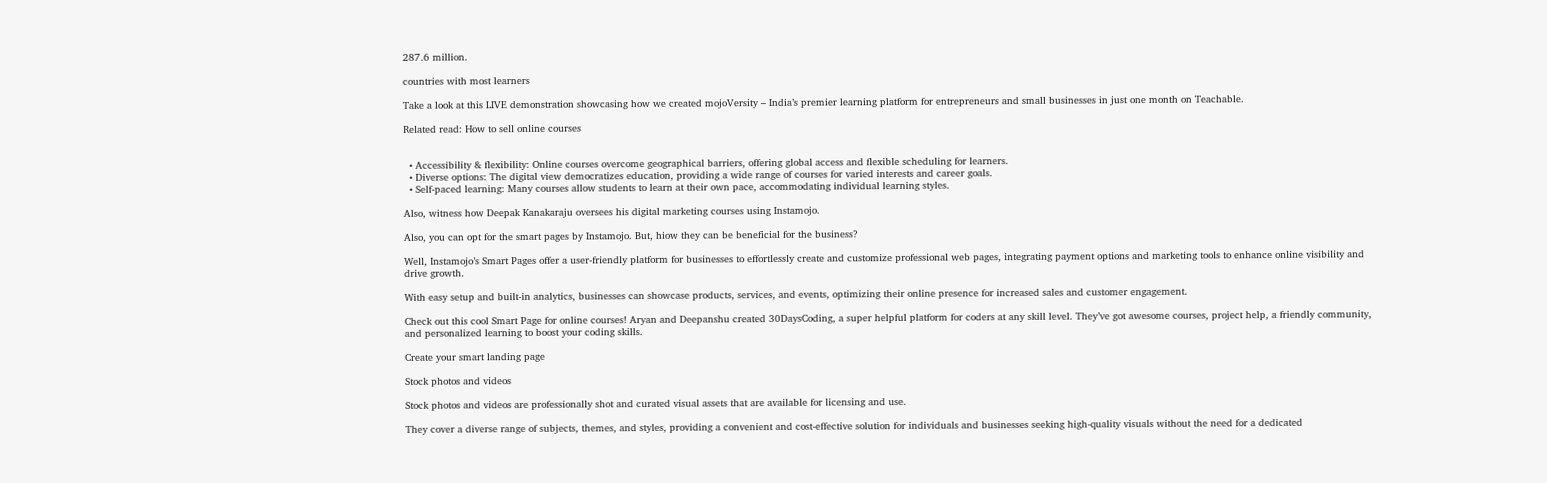287.6 million.

countries with most learners

Take a look at this LIVE demonstration showcasing how we created mojoVersity – India’s premier learning platform for entrepreneurs and small businesses in just one month on Teachable.

Related read: How to sell online courses


  • Accessibility & flexibility: Online courses overcome geographical barriers, offering global access and flexible scheduling for learners.
  • Diverse options: The digital view democratizes education, providing a wide range of courses for varied interests and career goals.
  • Self-paced learning: Many courses allow students to learn at their own pace, accommodating individual learning styles.

Also, witness how Deepak Kanakaraju oversees his digital marketing courses using Instamojo.

Also, you can opt for the smart pages by Instamojo. But, hiow they can be beneficial for the business?

Well, Instamojo’s Smart Pages offer a user-friendly platform for businesses to effortlessly create and customize professional web pages, integrating payment options and marketing tools to enhance online visibility and drive growth.

With easy setup and built-in analytics, businesses can showcase products, services, and events, optimizing their online presence for increased sales and customer engagement.

Check out this cool Smart Page for online courses! Aryan and Deepanshu created 30DaysCoding, a super helpful platform for coders at any skill level. They’ve got awesome courses, project help, a friendly community, and personalized learning to boost your coding skills.

Create your smart landing page

Stock photos and videos

Stock photos and videos are professionally shot and curated visual assets that are available for licensing and use.

They cover a diverse range of subjects, themes, and styles, providing a convenient and cost-effective solution for individuals and businesses seeking high-quality visuals without the need for a dedicated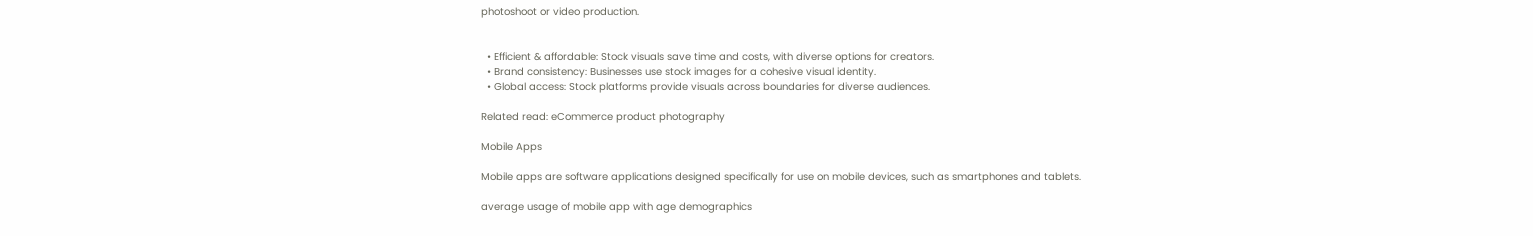photoshoot or video production.


  • Efficient & affordable: Stock visuals save time and costs, with diverse options for creators.
  • Brand consistency: Businesses use stock images for a cohesive visual identity.
  • Global access: Stock platforms provide visuals across boundaries for diverse audiences.

Related read: eCommerce product photography

Mobile Apps

Mobile apps are software applications designed specifically for use on mobile devices, such as smartphones and tablets.

average usage of mobile app with age demographics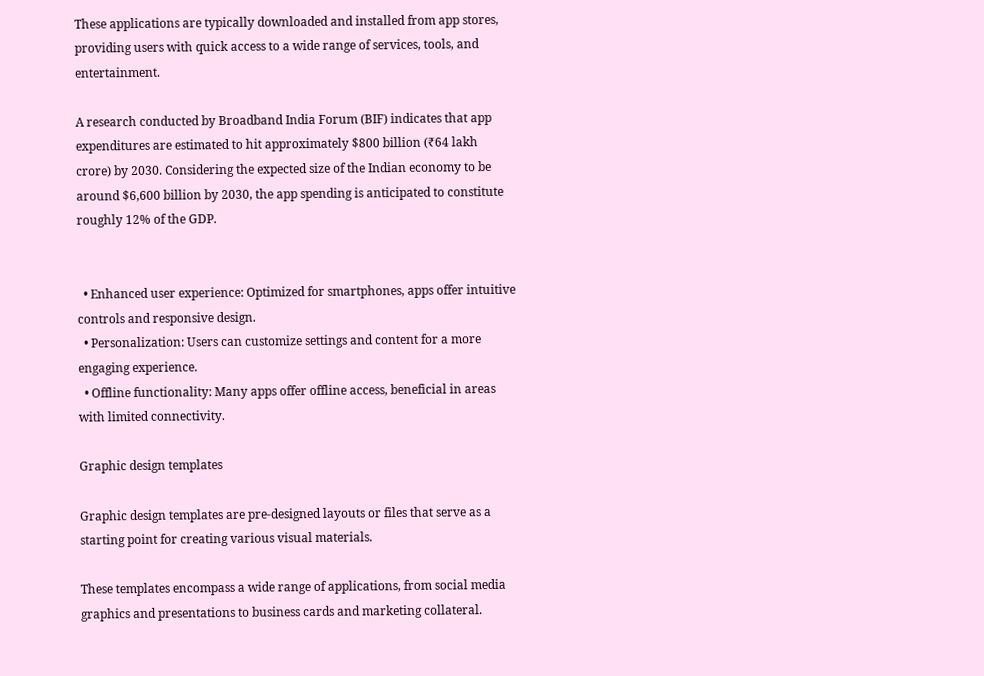These applications are typically downloaded and installed from app stores, providing users with quick access to a wide range of services, tools, and entertainment.

A research conducted by Broadband India Forum (BIF) indicates that app expenditures are estimated to hit approximately $800 billion (₹64 lakh crore) by 2030. Considering the expected size of the Indian economy to be around $6,600 billion by 2030, the app spending is anticipated to constitute roughly 12% of the GDP.


  • Enhanced user experience: Optimized for smartphones, apps offer intuitive controls and responsive design.
  • Personalization: Users can customize settings and content for a more engaging experience.
  • Offline functionality: Many apps offer offline access, beneficial in areas with limited connectivity.

Graphic design templates

Graphic design templates are pre-designed layouts or files that serve as a starting point for creating various visual materials.

These templates encompass a wide range of applications, from social media graphics and presentations to business cards and marketing collateral.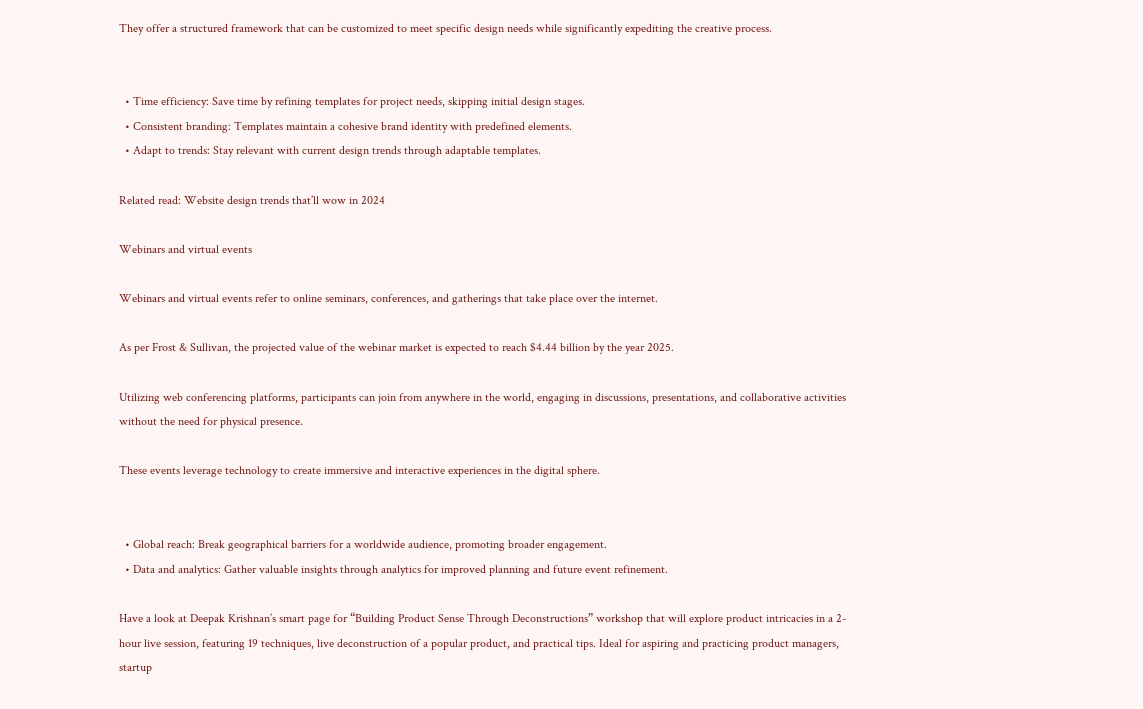They offer a structured framework that can be customized to meet specific design needs while significantly expediting the creative process.


  • Time efficiency: Save time by refining templates for project needs, skipping initial design stages.
  • Consistent branding: Templates maintain a cohesive brand identity with predefined elements.
  • Adapt to trends: Stay relevant with current design trends through adaptable templates.

Related read: Website design trends that’ll wow in 2024

Webinars and virtual events

Webinars and virtual events refer to online seminars, conferences, and gatherings that take place over the internet.

As per Frost & Sullivan, the projected value of the webinar market is expected to reach $4.44 billion by the year 2025.

Utilizing web conferencing platforms, participants can join from anywhere in the world, engaging in discussions, presentations, and collaborative activities without the need for physical presence.

These events leverage technology to create immersive and interactive experiences in the digital sphere.


  • Global reach: Break geographical barriers for a worldwide audience, promoting broader engagement.
  • Data and analytics: Gather valuable insights through analytics for improved planning and future event refinement.

Have a look at Deepak Krishnan’s smart page for “Building Product Sense Through Deconstructions” workshop that will explore product intricacies in a 2-hour live session, featuring 19 techniques, live deconstruction of a popular product, and practical tips. Ideal for aspiring and practicing product managers, startup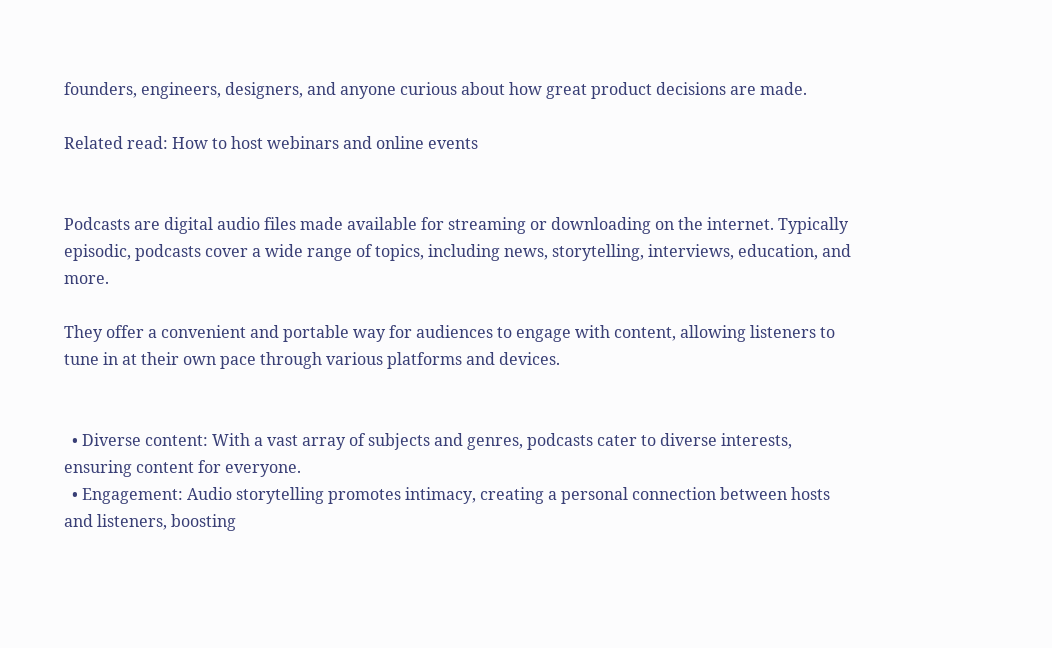founders, engineers, designers, and anyone curious about how great product decisions are made.

Related read: How to host webinars and online events


Podcasts are digital audio files made available for streaming or downloading on the internet. Typically episodic, podcasts cover a wide range of topics, including news, storytelling, interviews, education, and more.

They offer a convenient and portable way for audiences to engage with content, allowing listeners to tune in at their own pace through various platforms and devices.


  • Diverse content: With a vast array of subjects and genres, podcasts cater to diverse interests, ensuring content for everyone.
  • Engagement: Audio storytelling promotes intimacy, creating a personal connection between hosts and listeners, boosting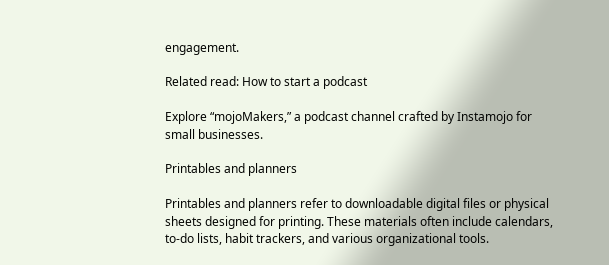engagement.

Related read: How to start a podcast

Explore “mojoMakers,” a podcast channel crafted by Instamojo for small businesses.

Printables and planners

Printables and planners refer to downloadable digital files or physical sheets designed for printing. These materials often include calendars, to-do lists, habit trackers, and various organizational tools.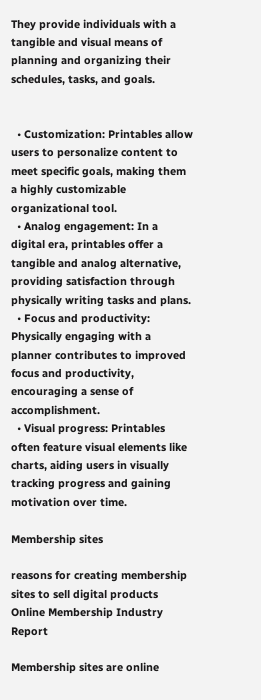They provide individuals with a tangible and visual means of planning and organizing their schedules, tasks, and goals.


  • Customization: Printables allow users to personalize content to meet specific goals, making them a highly customizable organizational tool.
  • Analog engagement: In a digital era, printables offer a tangible and analog alternative, providing satisfaction through physically writing tasks and plans.
  • Focus and productivity: Physically engaging with a planner contributes to improved focus and productivity, encouraging a sense of accomplishment.
  • Visual progress: Printables often feature visual elements like charts, aiding users in visually tracking progress and gaining motivation over time.

Membership sites

reasons for creating membership sites to sell digital products
Online Membership Industry Report

Membership sites are online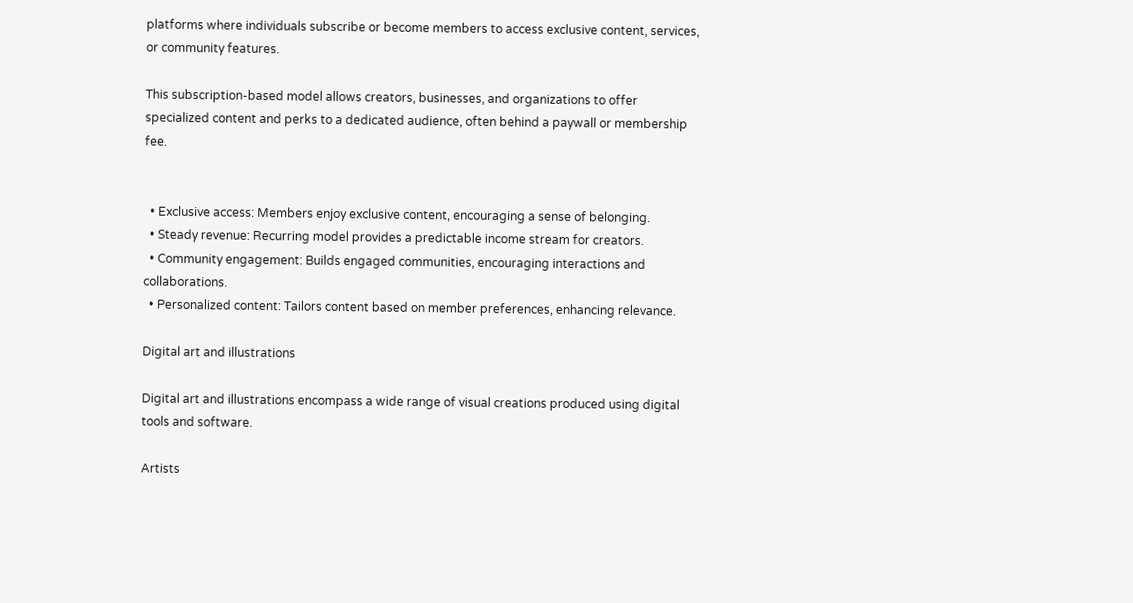platforms where individuals subscribe or become members to access exclusive content, services, or community features.

This subscription-based model allows creators, businesses, and organizations to offer specialized content and perks to a dedicated audience, often behind a paywall or membership fee.


  • Exclusive access: Members enjoy exclusive content, encouraging a sense of belonging.
  • Steady revenue: Recurring model provides a predictable income stream for creators.
  • Community engagement: Builds engaged communities, encouraging interactions and collaborations.
  • Personalized content: Tailors content based on member preferences, enhancing relevance.

Digital art and illustrations

Digital art and illustrations encompass a wide range of visual creations produced using digital tools and software.

Artists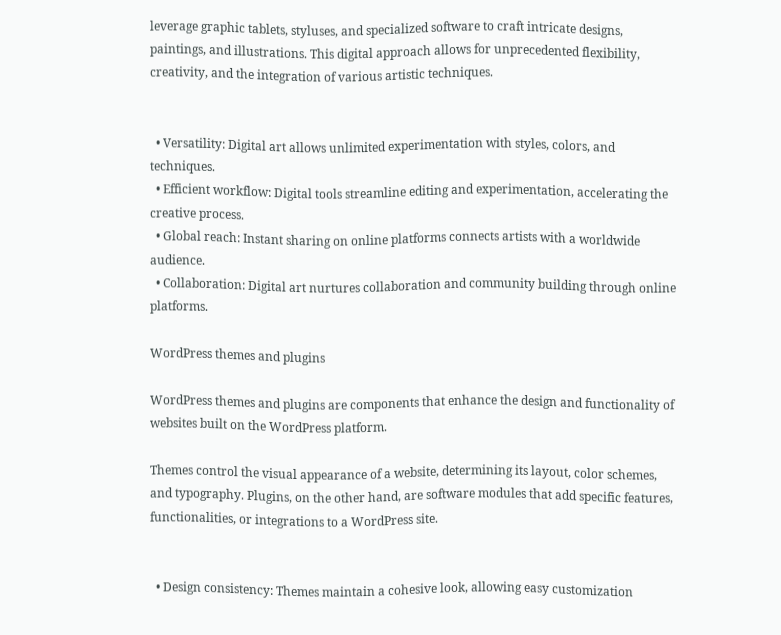leverage graphic tablets, styluses, and specialized software to craft intricate designs, paintings, and illustrations. This digital approach allows for unprecedented flexibility, creativity, and the integration of various artistic techniques.


  • Versatility: Digital art allows unlimited experimentation with styles, colors, and techniques.
  • Efficient workflow: Digital tools streamline editing and experimentation, accelerating the creative process.
  • Global reach: Instant sharing on online platforms connects artists with a worldwide audience.
  • Collaboration: Digital art nurtures collaboration and community building through online platforms.

WordPress themes and plugins

WordPress themes and plugins are components that enhance the design and functionality of websites built on the WordPress platform.

Themes control the visual appearance of a website, determining its layout, color schemes, and typography. Plugins, on the other hand, are software modules that add specific features, functionalities, or integrations to a WordPress site.


  • Design consistency: Themes maintain a cohesive look, allowing easy customization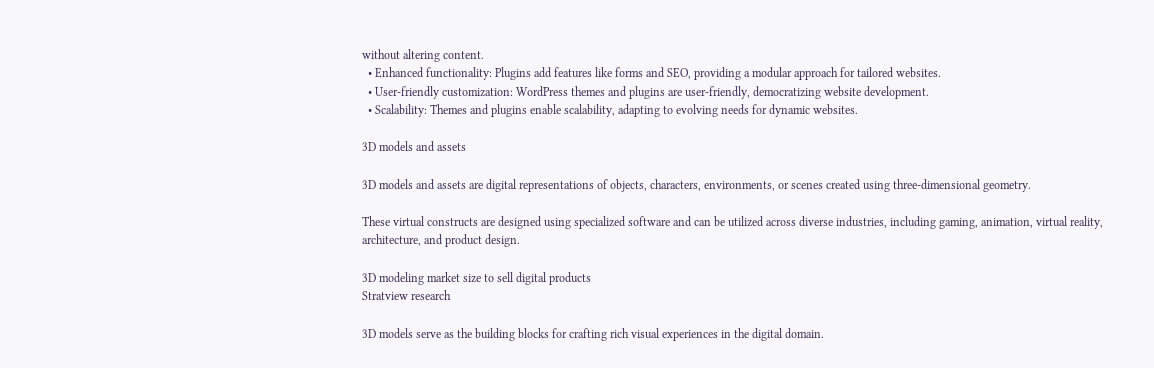without altering content.
  • Enhanced functionality: Plugins add features like forms and SEO, providing a modular approach for tailored websites.
  • User-friendly customization: WordPress themes and plugins are user-friendly, democratizing website development.
  • Scalability: Themes and plugins enable scalability, adapting to evolving needs for dynamic websites.

3D models and assets

3D models and assets are digital representations of objects, characters, environments, or scenes created using three-dimensional geometry.

These virtual constructs are designed using specialized software and can be utilized across diverse industries, including gaming, animation, virtual reality, architecture, and product design.

3D modeling market size to sell digital products
Stratview research

3D models serve as the building blocks for crafting rich visual experiences in the digital domain.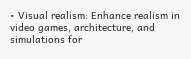• Visual realism: Enhance realism in video games, architecture, and simulations for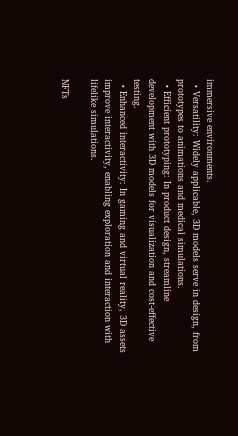immersive environments.
  • Versatility: Widely applicable, 3D models serve in design, from prototypes to animations and medical simulations.
  • Efficient prototyping: In product design, streamline development with 3D models for visualization and cost-effective testing.
  • Enhanced interactivity: In gaming and virtual reality, 3D assets improve interactivity, enabling exploration and interaction with lifelike simulations.

NFTs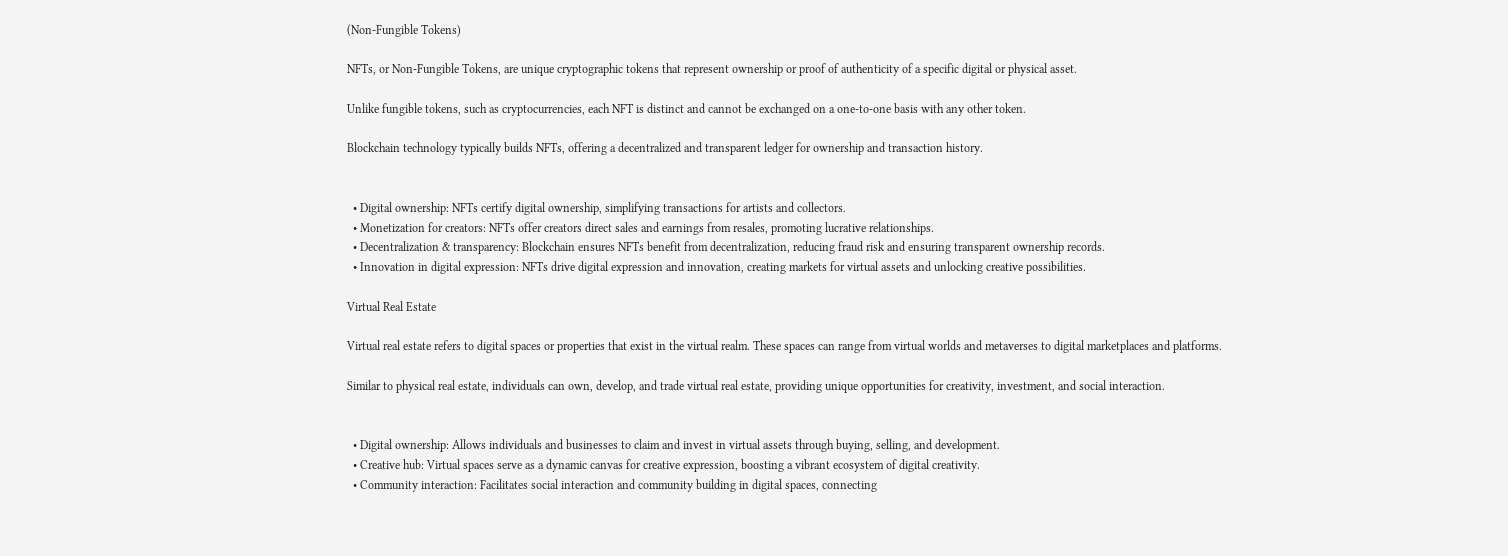(Non-Fungible Tokens)

NFTs, or Non-Fungible Tokens, are unique cryptographic tokens that represent ownership or proof of authenticity of a specific digital or physical asset.

Unlike fungible tokens, such as cryptocurrencies, each NFT is distinct and cannot be exchanged on a one-to-one basis with any other token.

Blockchain technology typically builds NFTs, offering a decentralized and transparent ledger for ownership and transaction history.


  • Digital ownership: NFTs certify digital ownership, simplifying transactions for artists and collectors.
  • Monetization for creators: NFTs offer creators direct sales and earnings from resales, promoting lucrative relationships.
  • Decentralization & transparency: Blockchain ensures NFTs benefit from decentralization, reducing fraud risk and ensuring transparent ownership records.
  • Innovation in digital expression: NFTs drive digital expression and innovation, creating markets for virtual assets and unlocking creative possibilities.

Virtual Real Estate

Virtual real estate refers to digital spaces or properties that exist in the virtual realm. These spaces can range from virtual worlds and metaverses to digital marketplaces and platforms.

Similar to physical real estate, individuals can own, develop, and trade virtual real estate, providing unique opportunities for creativity, investment, and social interaction.


  • Digital ownership: Allows individuals and businesses to claim and invest in virtual assets through buying, selling, and development.
  • Creative hub: Virtual spaces serve as a dynamic canvas for creative expression, boosting a vibrant ecosystem of digital creativity.
  • Community interaction: Facilitates social interaction and community building in digital spaces, connecting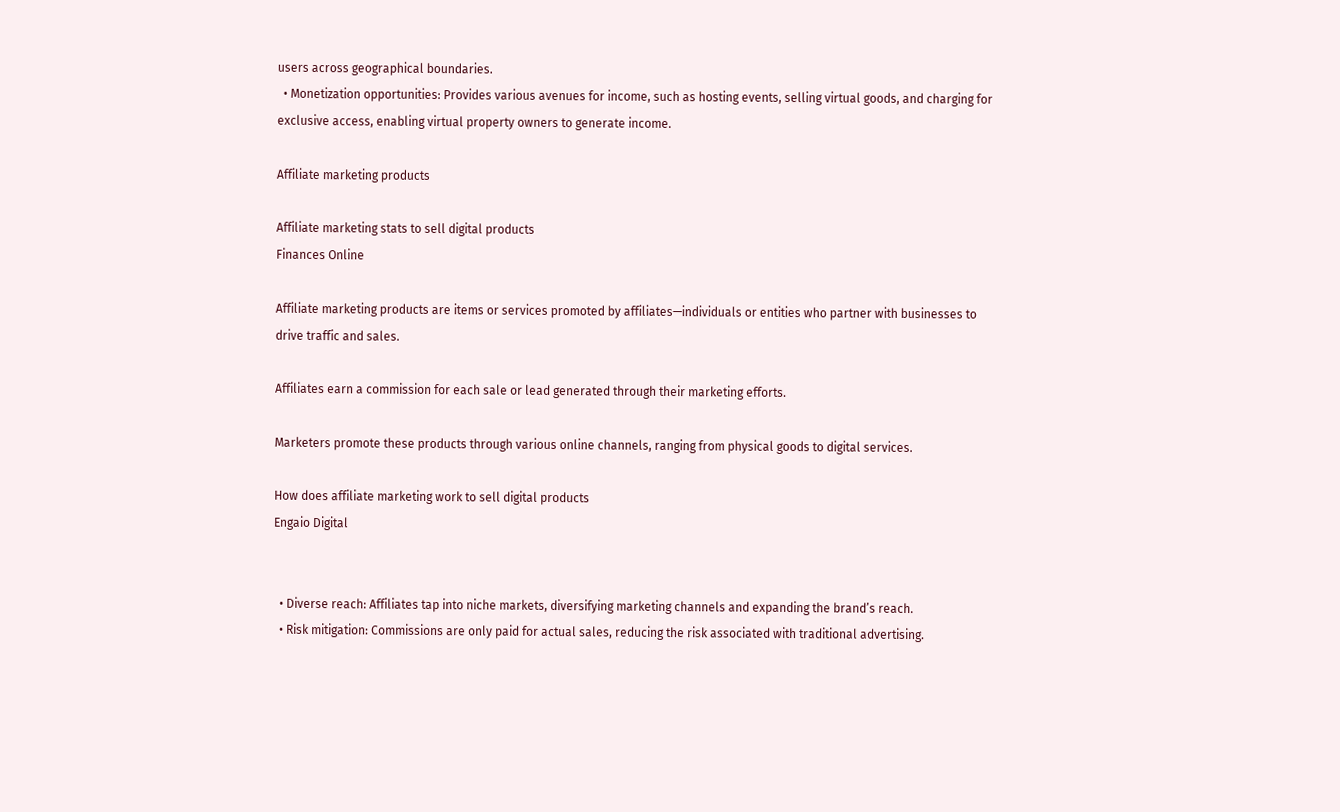users across geographical boundaries.
  • Monetization opportunities: Provides various avenues for income, such as hosting events, selling virtual goods, and charging for exclusive access, enabling virtual property owners to generate income.

Affiliate marketing products

Affiliate marketing stats to sell digital products
Finances Online

Affiliate marketing products are items or services promoted by affiliates—individuals or entities who partner with businesses to drive traffic and sales.

Affiliates earn a commission for each sale or lead generated through their marketing efforts.

Marketers promote these products through various online channels, ranging from physical goods to digital services.

How does affiliate marketing work to sell digital products
Engaio Digital


  • Diverse reach: Affiliates tap into niche markets, diversifying marketing channels and expanding the brand’s reach.
  • Risk mitigation: Commissions are only paid for actual sales, reducing the risk associated with traditional advertising.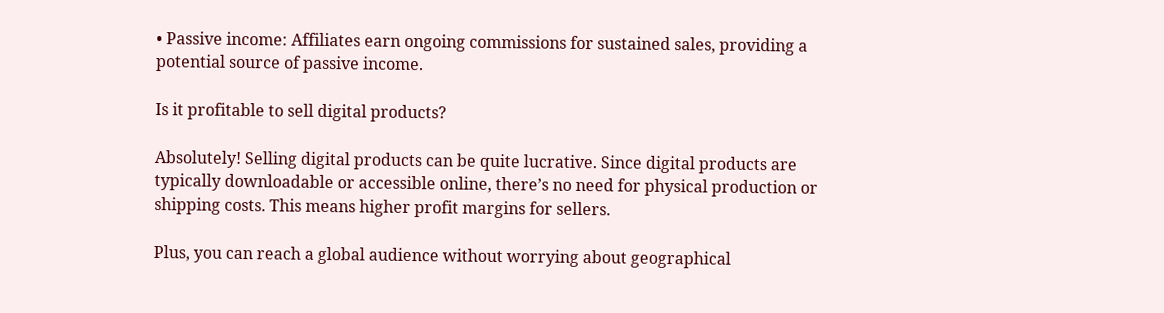• Passive income: Affiliates earn ongoing commissions for sustained sales, providing a potential source of passive income.

Is it profitable to sell digital products?

Absolutely! Selling digital products can be quite lucrative. Since digital products are typically downloadable or accessible online, there’s no need for physical production or shipping costs. This means higher profit margins for sellers.

Plus, you can reach a global audience without worrying about geographical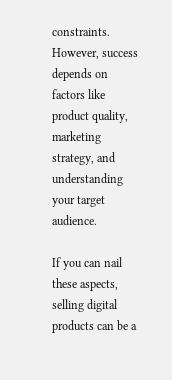constraints. However, success depends on factors like product quality, marketing strategy, and understanding your target audience.

If you can nail these aspects, selling digital products can be a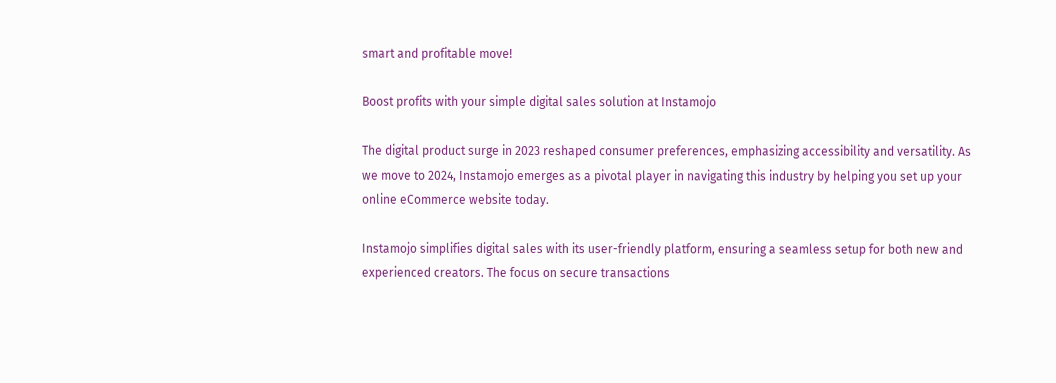smart and profitable move!

Boost profits with your simple digital sales solution at Instamojo

The digital product surge in 2023 reshaped consumer preferences, emphasizing accessibility and versatility. As we move to 2024, Instamojo emerges as a pivotal player in navigating this industry by helping you set up your online eCommerce website today.

Instamojo simplifies digital sales with its user-friendly platform, ensuring a seamless setup for both new and experienced creators. The focus on secure transactions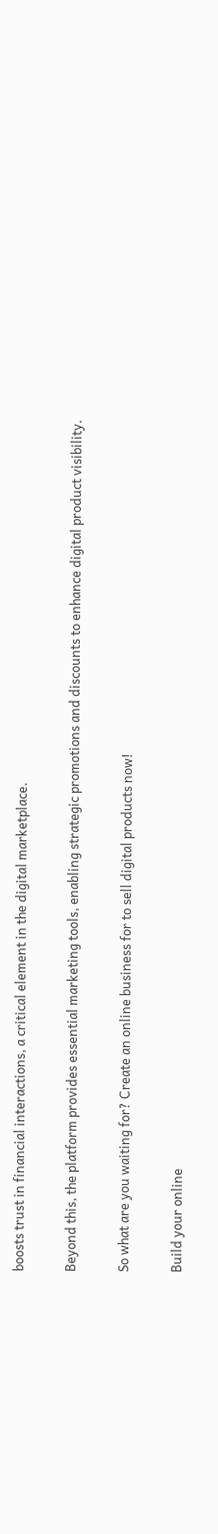boosts trust in financial interactions, a critical element in the digital marketplace.

Beyond this, the platform provides essential marketing tools, enabling strategic promotions and discounts to enhance digital product visibility.

So what are you waiting for? Create an online business for to sell digital products now!

Build your online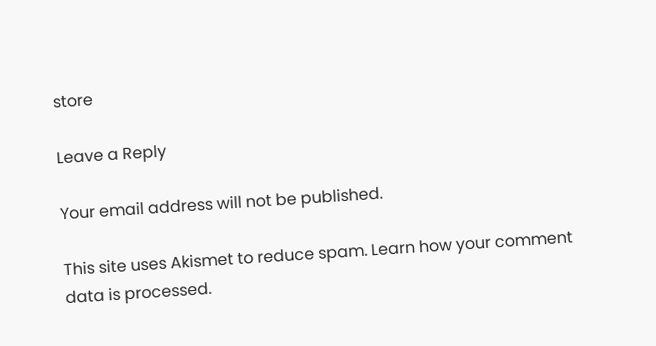store

Leave a Reply

Your email address will not be published.

This site uses Akismet to reduce spam. Learn how your comment data is processed.